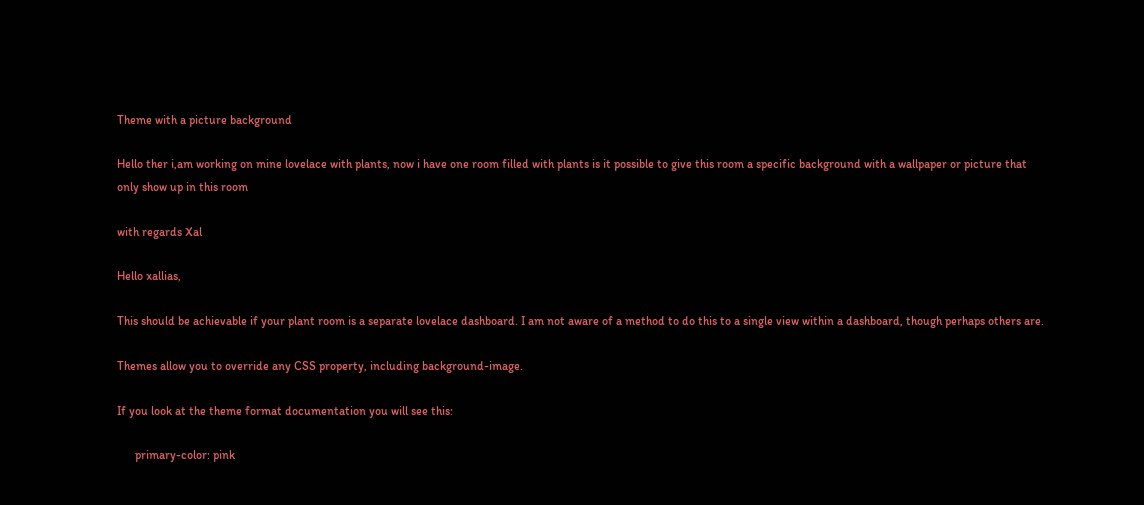Theme with a picture background

Hello ther i,am working on mine lovelace with plants, now i have one room filled with plants is it possible to give this room a specific background with a wallpaper or picture that only show up in this room

with regards Xal

Hello xallias,

This should be achievable if your plant room is a separate lovelace dashboard. I am not aware of a method to do this to a single view within a dashboard, though perhaps others are.

Themes allow you to override any CSS property, including background-image.

If you look at the theme format documentation you will see this:

      primary-color: pink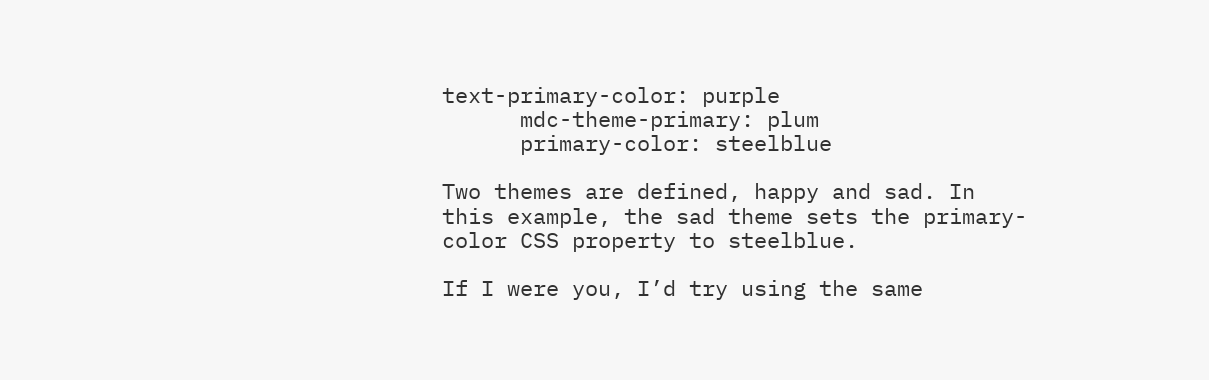text-primary-color: purple
      mdc-theme-primary: plum
      primary-color: steelblue

Two themes are defined, happy and sad. In this example, the sad theme sets the primary-color CSS property to steelblue.

If I were you, I’d try using the same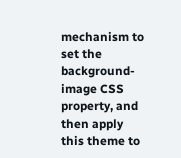mechanism to set the background-image CSS property, and then apply this theme to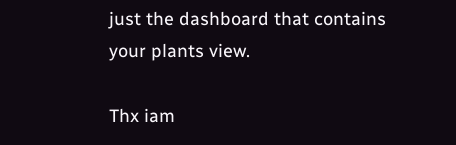just the dashboard that contains your plants view.

Thx iam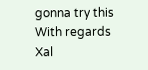gonna try this
With regards Xal